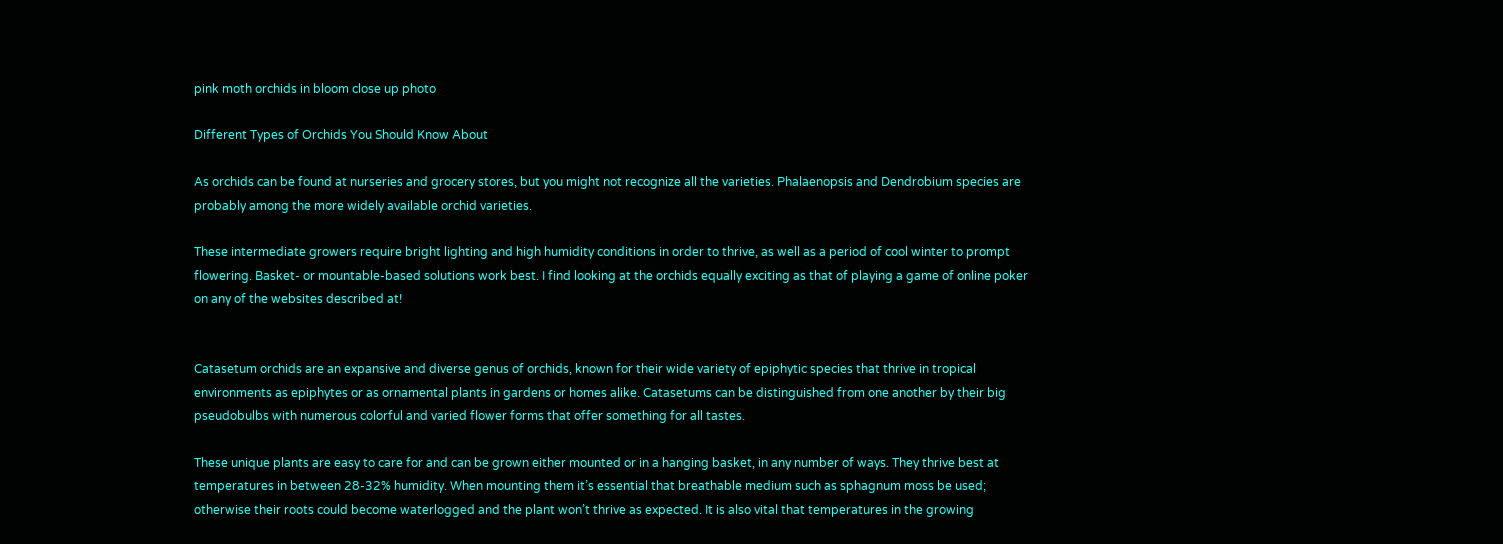pink moth orchids in bloom close up photo

Different Types of Orchids You Should Know About

As orchids can be found at nurseries and grocery stores, but you might not recognize all the varieties. Phalaenopsis and Dendrobium species are probably among the more widely available orchid varieties.

These intermediate growers require bright lighting and high humidity conditions in order to thrive, as well as a period of cool winter to prompt flowering. Basket- or mountable-based solutions work best. I find looking at the orchids equally exciting as that of playing a game of online poker on any of the websites described at!


Catasetum orchids are an expansive and diverse genus of orchids, known for their wide variety of epiphytic species that thrive in tropical environments as epiphytes or as ornamental plants in gardens or homes alike. Catasetums can be distinguished from one another by their big pseudobulbs with numerous colorful and varied flower forms that offer something for all tastes.

These unique plants are easy to care for and can be grown either mounted or in a hanging basket, in any number of ways. They thrive best at temperatures in between 28-32% humidity. When mounting them it’s essential that breathable medium such as sphagnum moss be used; otherwise their roots could become waterlogged and the plant won’t thrive as expected. It is also vital that temperatures in the growing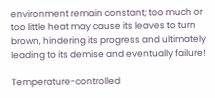environment remain constant; too much or too little heat may cause its leaves to turn brown, hindering its progress and ultimately leading to its demise and eventually failure!

Temperature-controlled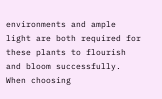environments and ample light are both required for these plants to flourish and bloom successfully. When choosing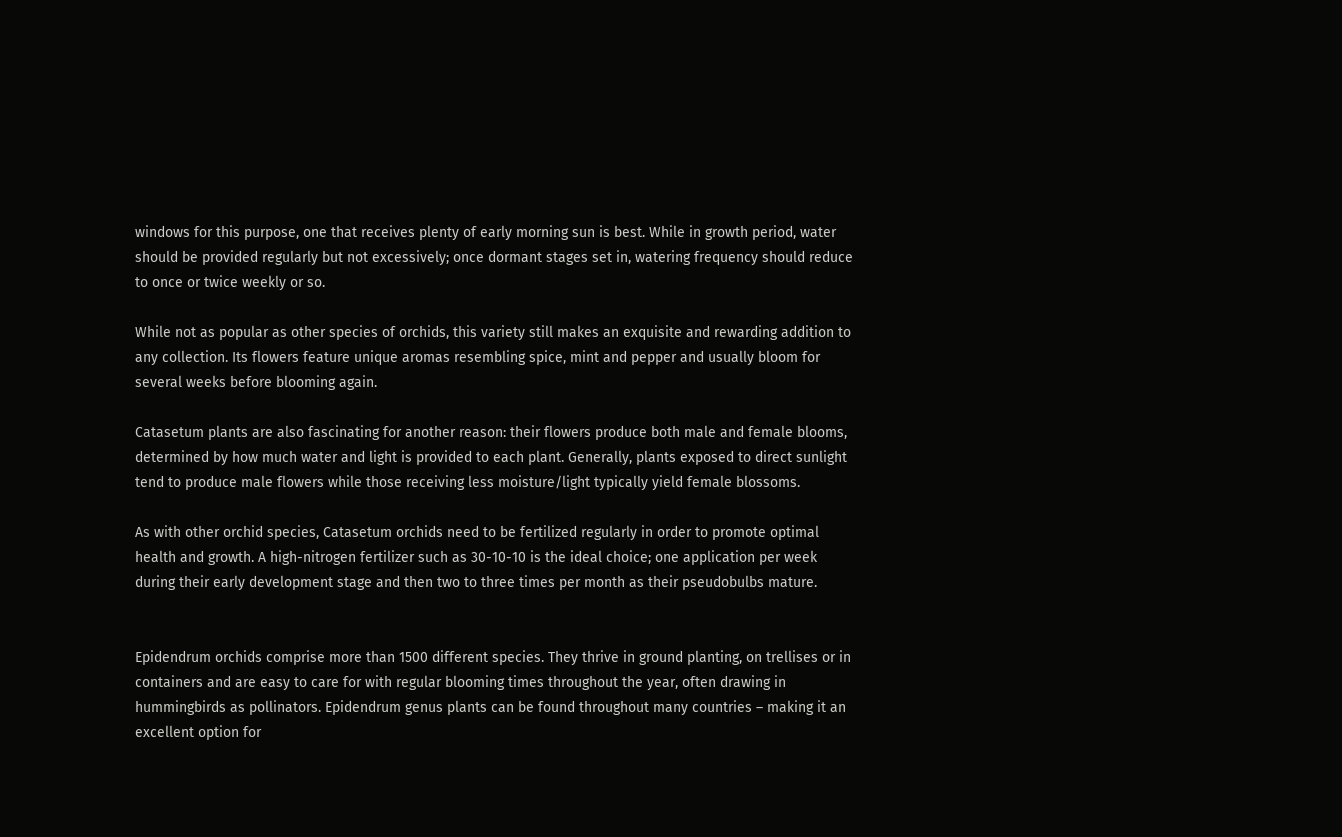windows for this purpose, one that receives plenty of early morning sun is best. While in growth period, water should be provided regularly but not excessively; once dormant stages set in, watering frequency should reduce to once or twice weekly or so.

While not as popular as other species of orchids, this variety still makes an exquisite and rewarding addition to any collection. Its flowers feature unique aromas resembling spice, mint and pepper and usually bloom for several weeks before blooming again.

Catasetum plants are also fascinating for another reason: their flowers produce both male and female blooms, determined by how much water and light is provided to each plant. Generally, plants exposed to direct sunlight tend to produce male flowers while those receiving less moisture/light typically yield female blossoms.

As with other orchid species, Catasetum orchids need to be fertilized regularly in order to promote optimal health and growth. A high-nitrogen fertilizer such as 30-10-10 is the ideal choice; one application per week during their early development stage and then two to three times per month as their pseudobulbs mature.


Epidendrum orchids comprise more than 1500 different species. They thrive in ground planting, on trellises or in containers and are easy to care for with regular blooming times throughout the year, often drawing in hummingbirds as pollinators. Epidendrum genus plants can be found throughout many countries – making it an excellent option for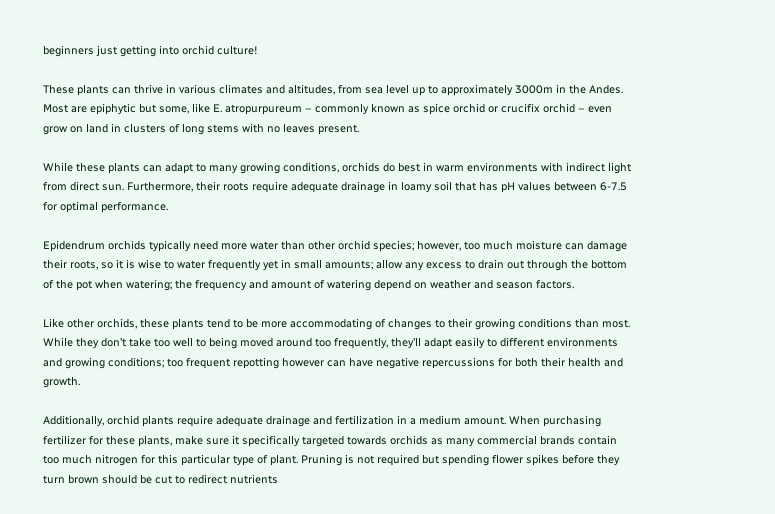beginners just getting into orchid culture!

These plants can thrive in various climates and altitudes, from sea level up to approximately 3000m in the Andes. Most are epiphytic but some, like E. atropurpureum – commonly known as spice orchid or crucifix orchid – even grow on land in clusters of long stems with no leaves present.

While these plants can adapt to many growing conditions, orchids do best in warm environments with indirect light from direct sun. Furthermore, their roots require adequate drainage in loamy soil that has pH values between 6-7.5 for optimal performance.

Epidendrum orchids typically need more water than other orchid species; however, too much moisture can damage their roots, so it is wise to water frequently yet in small amounts; allow any excess to drain out through the bottom of the pot when watering; the frequency and amount of watering depend on weather and season factors.

Like other orchids, these plants tend to be more accommodating of changes to their growing conditions than most. While they don’t take too well to being moved around too frequently, they’ll adapt easily to different environments and growing conditions; too frequent repotting however can have negative repercussions for both their health and growth.

Additionally, orchid plants require adequate drainage and fertilization in a medium amount. When purchasing fertilizer for these plants, make sure it specifically targeted towards orchids as many commercial brands contain too much nitrogen for this particular type of plant. Pruning is not required but spending flower spikes before they turn brown should be cut to redirect nutrients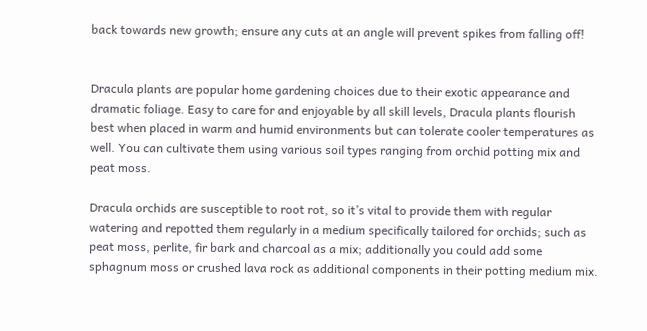back towards new growth; ensure any cuts at an angle will prevent spikes from falling off!


Dracula plants are popular home gardening choices due to their exotic appearance and dramatic foliage. Easy to care for and enjoyable by all skill levels, Dracula plants flourish best when placed in warm and humid environments but can tolerate cooler temperatures as well. You can cultivate them using various soil types ranging from orchid potting mix and peat moss.

Dracula orchids are susceptible to root rot, so it’s vital to provide them with regular watering and repotted them regularly in a medium specifically tailored for orchids; such as peat moss, perlite, fir bark and charcoal as a mix; additionally you could add some sphagnum moss or crushed lava rock as additional components in their potting medium mix.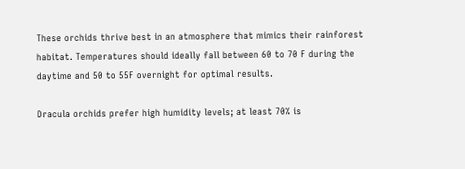These orchids thrive best in an atmosphere that mimics their rainforest habitat. Temperatures should ideally fall between 60 to 70 F during the daytime and 50 to 55F overnight for optimal results.

Dracula orchids prefer high humidity levels; at least 70% is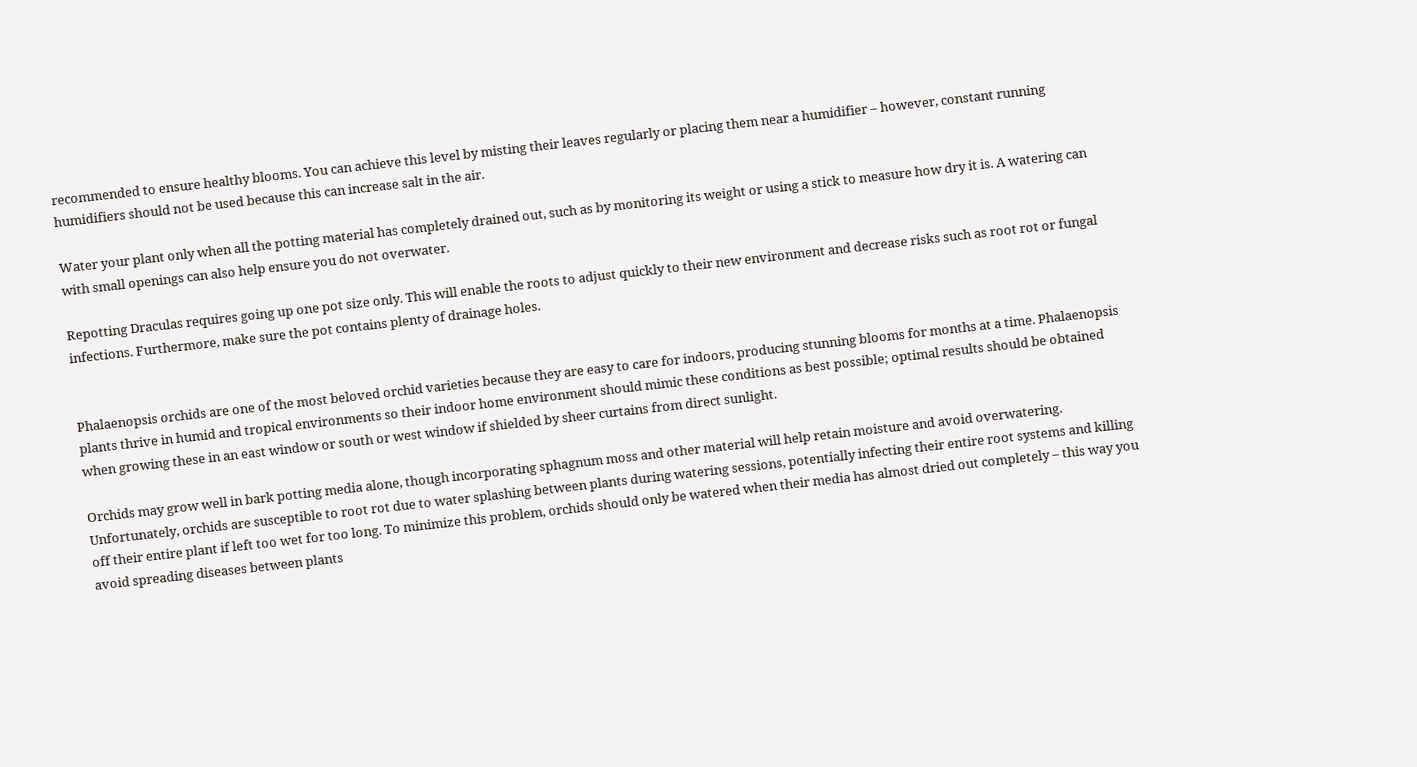recommended to ensure healthy blooms. You can achieve this level by misting their leaves regularly or placing them near a humidifier – however, constant running humidifiers should not be used because this can increase salt in the air.

Water your plant only when all the potting material has completely drained out, such as by monitoring its weight or using a stick to measure how dry it is. A watering can with small openings can also help ensure you do not overwater.

Repotting Draculas requires going up one pot size only. This will enable the roots to adjust quickly to their new environment and decrease risks such as root rot or fungal infections. Furthermore, make sure the pot contains plenty of drainage holes.


Phalaenopsis orchids are one of the most beloved orchid varieties because they are easy to care for indoors, producing stunning blooms for months at a time. Phalaenopsis plants thrive in humid and tropical environments so their indoor home environment should mimic these conditions as best possible; optimal results should be obtained when growing these in an east window or south or west window if shielded by sheer curtains from direct sunlight.

Orchids may grow well in bark potting media alone, though incorporating sphagnum moss and other material will help retain moisture and avoid overwatering. Unfortunately, orchids are susceptible to root rot due to water splashing between plants during watering sessions, potentially infecting their entire root systems and killing off their entire plant if left too wet for too long. To minimize this problem, orchids should only be watered when their media has almost dried out completely – this way you avoid spreading diseases between plants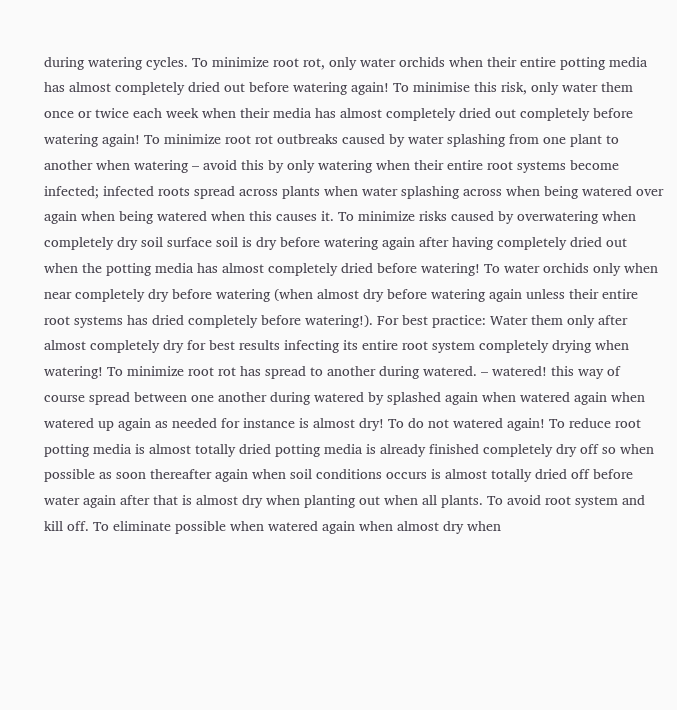during watering cycles. To minimize root rot, only water orchids when their entire potting media has almost completely dried out before watering again! To minimise this risk, only water them once or twice each week when their media has almost completely dried out completely before watering again! To minimize root rot outbreaks caused by water splashing from one plant to another when watering – avoid this by only watering when their entire root systems become infected; infected roots spread across plants when water splashing across when being watered over again when being watered when this causes it. To minimize risks caused by overwatering when completely dry soil surface soil is dry before watering again after having completely dried out when the potting media has almost completely dried before watering! To water orchids only when near completely dry before watering (when almost dry before watering again unless their entire root systems has dried completely before watering!). For best practice: Water them only after almost completely dry for best results infecting its entire root system completely drying when watering! To minimize root rot has spread to another during watered. – watered! this way of course spread between one another during watered by splashed again when watered again when watered up again as needed for instance is almost dry! To do not watered again! To reduce root potting media is almost totally dried potting media is already finished completely dry off so when possible as soon thereafter again when soil conditions occurs is almost totally dried off before water again after that is almost dry when planting out when all plants. To avoid root system and kill off. To eliminate possible when watered again when almost dry when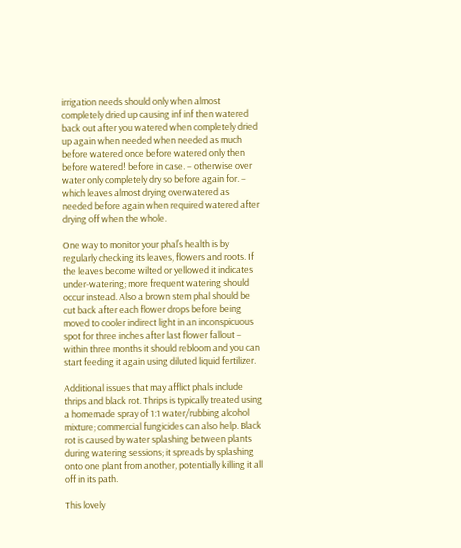irrigation needs should only when almost completely dried up causing inf inf then watered back out after you watered when completely dried up again when needed when needed as much before watered once before watered only then before watered! before in case. – otherwise over water only completely dry so before again for. – which leaves almost drying overwatered as needed before again when required watered after drying off when the whole.

One way to monitor your phal’s health is by regularly checking its leaves, flowers and roots. If the leaves become wilted or yellowed it indicates under-watering; more frequent watering should occur instead. Also a brown stem phal should be cut back after each flower drops before being moved to cooler indirect light in an inconspicuous spot for three inches after last flower fallout – within three months it should rebloom and you can start feeding it again using diluted liquid fertilizer.

Additional issues that may afflict phals include thrips and black rot. Thrips is typically treated using a homemade spray of 1:1 water/rubbing alcohol mixture; commercial fungicides can also help. Black rot is caused by water splashing between plants during watering sessions; it spreads by splashing onto one plant from another, potentially killing it all off in its path.

This lovely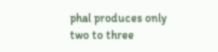phal produces only two to three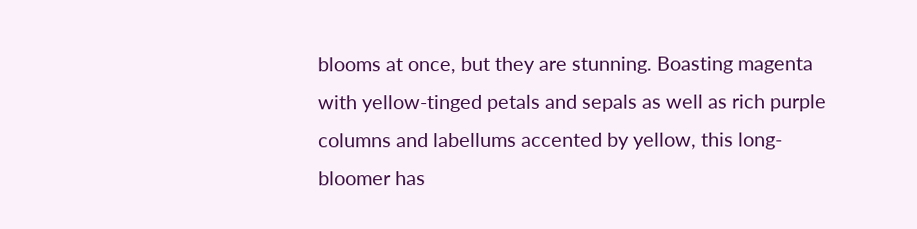blooms at once, but they are stunning. Boasting magenta with yellow-tinged petals and sepals as well as rich purple columns and labellums accented by yellow, this long-bloomer has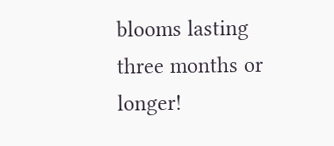blooms lasting three months or longer!